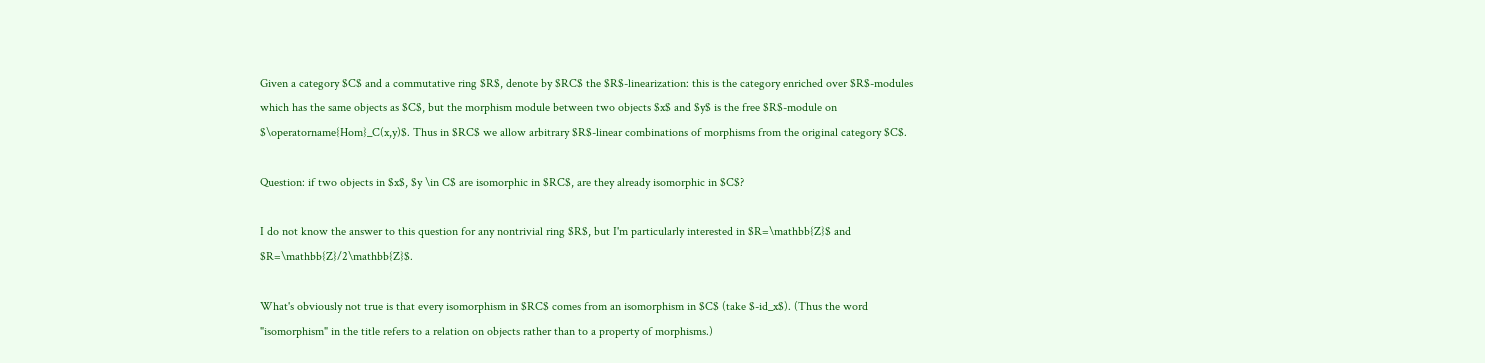Given a category $C$ and a commutative ring $R$, denote by $RC$ the $R$-linearization: this is the category enriched over $R$-modules which has the same objects as $C$, but the morphism module between two objects $x$ and $y$ is the free $R$-module on $\operatorname{Hom}_C(x,y)$. Thus in $RC$ we allow arbitrary $R$-linear combinations of morphisms from the original category $C$.

Question: if two objects in $x$, $y \in C$ are isomorphic in $RC$, are they already isomorphic in $C$?

I do not know the answer to this question for any nontrivial ring $R$, but I'm particularly interested in $R=\mathbb{Z}$ and $R=\mathbb{Z}/2\mathbb{Z}$.

What's obviously not true is that every isomorphism in $RC$ comes from an isomorphism in $C$ (take $-id_x$). (Thus the word "isomorphism" in the title refers to a relation on objects rather than to a property of morphisms.)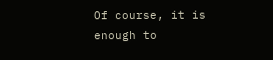Of course, it is enough to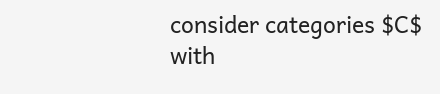consider categories $C$ with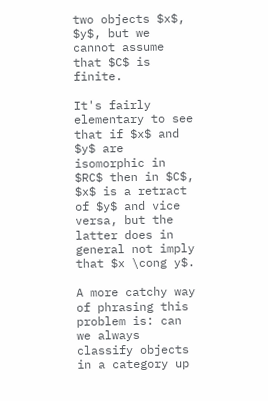two objects $x$, $y$, but we cannot assume that $C$ is finite.

It's fairly elementary to see that if $x$ and $y$ are isomorphic in $RC$ then in $C$, $x$ is a retract of $y$ and vice versa, but the latter does in general not imply that $x \cong y$.

A more catchy way of phrasing this problem is: can we always classify objects in a category up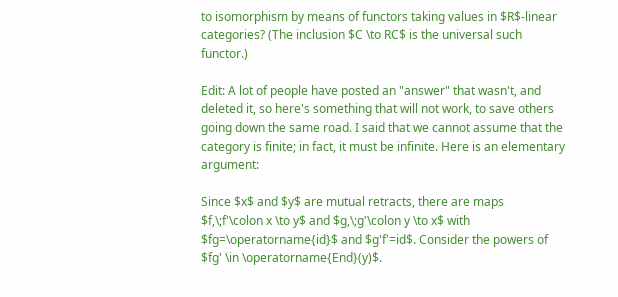to isomorphism by means of functors taking values in $R$-linear categories? (The inclusion $C \to RC$ is the universal such functor.)

Edit: A lot of people have posted an "answer" that wasn't, and deleted it, so here's something that will not work, to save others going down the same road. I said that we cannot assume that the category is finite; in fact, it must be infinite. Here is an elementary argument:

Since $x$ and $y$ are mutual retracts, there are maps $f,\;f'\colon x \to y$ and $g,\;g'\colon y \to x$ with $fg=\operatorname{id}$ and $g'f'=id$. Consider the powers of $fg' \in \operatorname{End}(y)$.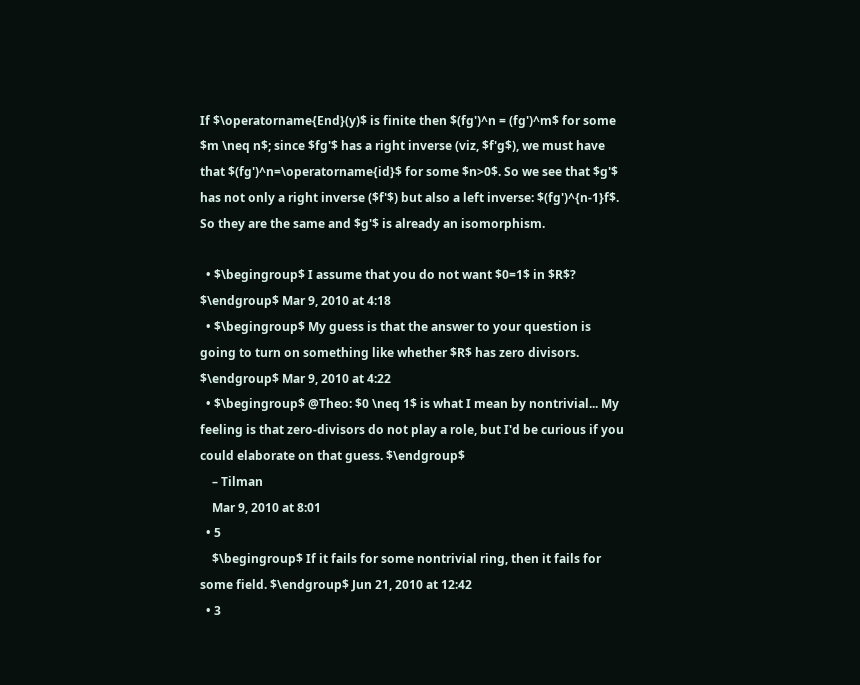If $\operatorname{End}(y)$ is finite then $(fg')^n = (fg')^m$ for some $m \neq n$; since $fg'$ has a right inverse (viz, $f'g$), we must have that $(fg')^n=\operatorname{id}$ for some $n>0$. So we see that $g'$ has not only a right inverse ($f'$) but also a left inverse: $(fg')^{n-1}f$. So they are the same and $g'$ is already an isomorphism.

  • $\begingroup$ I assume that you do not want $0=1$ in $R$? $\endgroup$ Mar 9, 2010 at 4:18
  • $\begingroup$ My guess is that the answer to your question is going to turn on something like whether $R$ has zero divisors. $\endgroup$ Mar 9, 2010 at 4:22
  • $\begingroup$ @Theo: $0 \neq 1$ is what I mean by nontrivial... My feeling is that zero-divisors do not play a role, but I'd be curious if you could elaborate on that guess. $\endgroup$
    – Tilman
    Mar 9, 2010 at 8:01
  • 5
    $\begingroup$ If it fails for some nontrivial ring, then it fails for some field. $\endgroup$ Jun 21, 2010 at 12:42
  • 3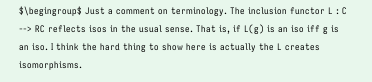$\begingroup$ Just a comment on terminology. The inclusion functor L : C --> RC reflects isos in the usual sense. That is, if L(g) is an iso iff g is an iso. I think the hard thing to show here is actually the L creates isomorphisms.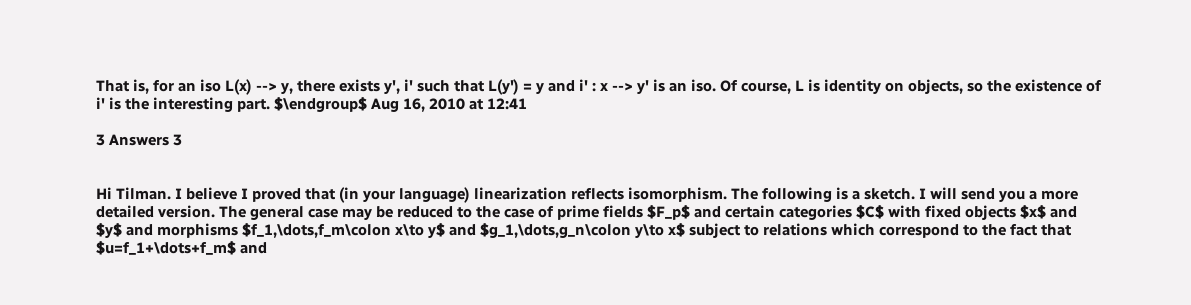That is, for an iso L(x) --> y, there exists y', i' such that L(y') = y and i' : x --> y' is an iso. Of course, L is identity on objects, so the existence of i' is the interesting part. $\endgroup$ Aug 16, 2010 at 12:41

3 Answers 3


Hi Tilman. I believe I proved that (in your language) linearization reflects isomorphism. The following is a sketch. I will send you a more detailed version. The general case may be reduced to the case of prime fields $F_p$ and certain categories $C$ with fixed objects $x$ and $y$ and morphisms $f_1,\dots,f_m\colon x\to y$ and $g_1,\dots,g_n\colon y\to x$ subject to relations which correspond to the fact that $u=f_1+\dots+f_m$ and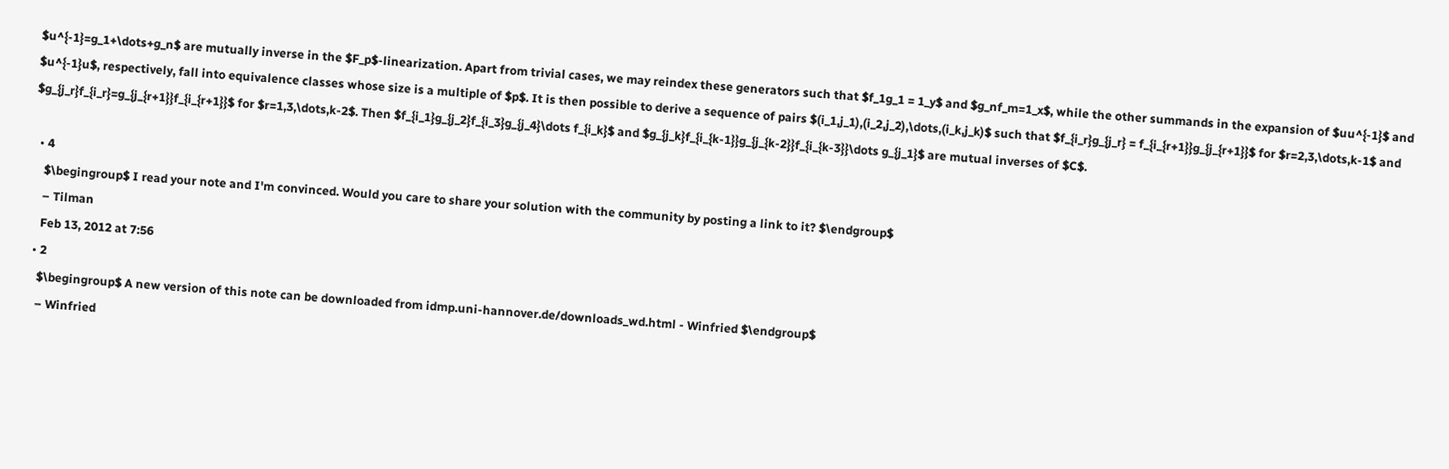$u^{-1}=g_1+\dots+g_n$ are mutually inverse in the $F_p$-linearization. Apart from trivial cases, we may reindex these generators such that $f_1g_1 = 1_y$ and $g_nf_m=1_x$, while the other summands in the expansion of $uu^{-1}$ and $u^{-1}u$, respectively, fall into equivalence classes whose size is a multiple of $p$. It is then possible to derive a sequence of pairs $(i_1,j_1),(i_2,j_2),\dots,(i_k,j_k)$ such that $f_{i_r}g_{j_r} = f_{i_{r+1}}g_{j_{r+1}}$ for $r=2,3,\dots,k-1$ and $g_{j_r}f_{i_r}=g_{j_{r+1}}f_{i_{r+1}}$ for $r=1,3,\dots,k-2$. Then $f_{i_1}g_{j_2}f_{i_3}g_{j_4}\dots f_{i_k}$ and $g_{j_k}f_{i_{k-1}}g_{j_{k-2}}f_{i_{k-3}}\dots g_{j_1}$ are mutual inverses of $C$.

  • 4
    $\begingroup$ I read your note and I'm convinced. Would you care to share your solution with the community by posting a link to it? $\endgroup$
    – Tilman
    Feb 13, 2012 at 7:56
  • 2
    $\begingroup$ A new version of this note can be downloaded from idmp.uni-hannover.de/downloads_wd.html - Winfried $\endgroup$
    – Winfried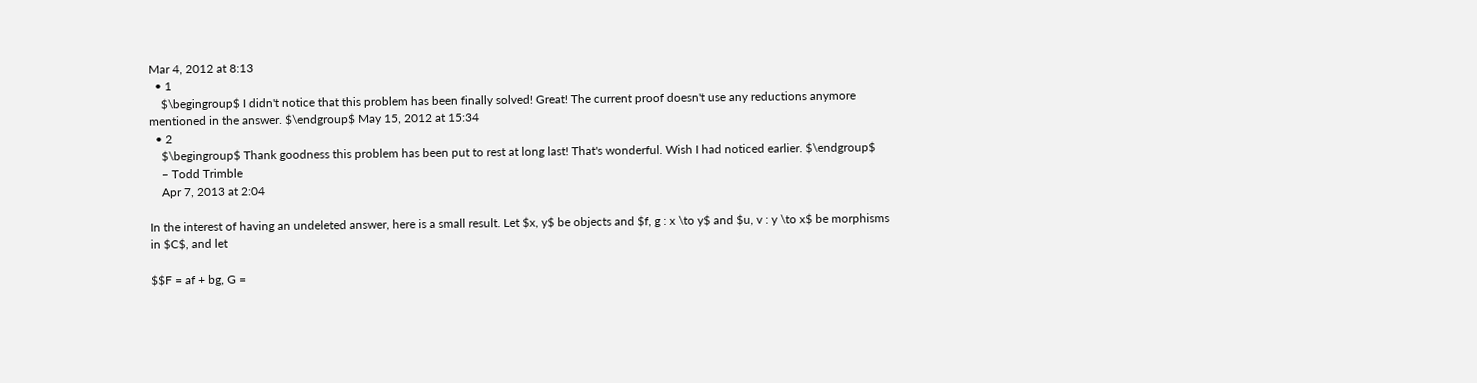Mar 4, 2012 at 8:13
  • 1
    $\begingroup$ I didn't notice that this problem has been finally solved! Great! The current proof doesn't use any reductions anymore mentioned in the answer. $\endgroup$ May 15, 2012 at 15:34
  • 2
    $\begingroup$ Thank goodness this problem has been put to rest at long last! That's wonderful. Wish I had noticed earlier. $\endgroup$
    – Todd Trimble
    Apr 7, 2013 at 2:04

In the interest of having an undeleted answer, here is a small result. Let $x, y$ be objects and $f, g : x \to y$ and $u, v : y \to x$ be morphisms in $C$, and let

$$F = af + bg, G =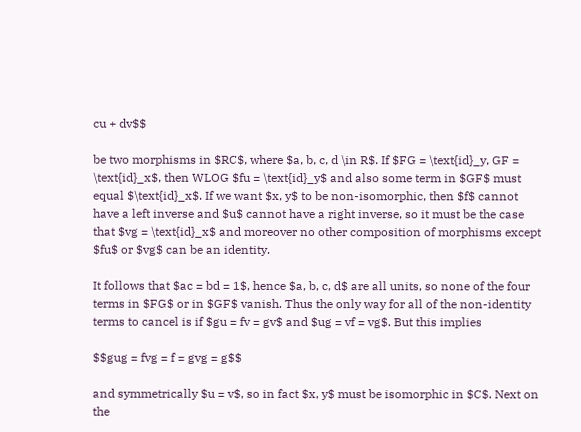cu + dv$$

be two morphisms in $RC$, where $a, b, c, d \in R$. If $FG = \text{id}_y, GF = \text{id}_x$, then WLOG $fu = \text{id}_y$ and also some term in $GF$ must equal $\text{id}_x$. If we want $x, y$ to be non-isomorphic, then $f$ cannot have a left inverse and $u$ cannot have a right inverse, so it must be the case that $vg = \text{id}_x$ and moreover no other composition of morphisms except $fu$ or $vg$ can be an identity.

It follows that $ac = bd = 1$, hence $a, b, c, d$ are all units, so none of the four terms in $FG$ or in $GF$ vanish. Thus the only way for all of the non-identity terms to cancel is if $gu = fv = gv$ and $ug = vf = vg$. But this implies

$$gug = fvg = f = gvg = g$$

and symmetrically $u = v$, so in fact $x, y$ must be isomorphic in $C$. Next on the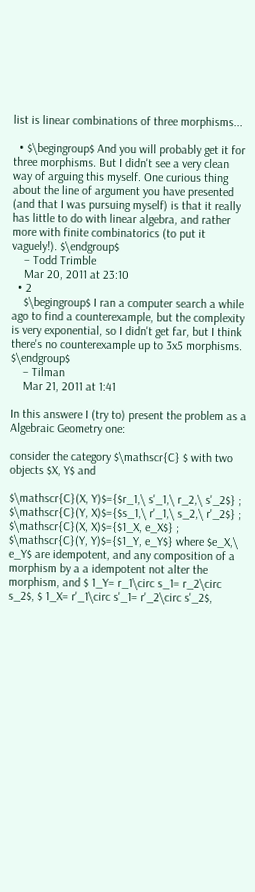list is linear combinations of three morphisms...

  • $\begingroup$ And you will probably get it for three morphisms. But I didn't see a very clean way of arguing this myself. One curious thing about the line of argument you have presented (and that I was pursuing myself) is that it really has little to do with linear algebra, and rather more with finite combinatorics (to put it vaguely!). $\endgroup$
    – Todd Trimble
    Mar 20, 2011 at 23:10
  • 2
    $\begingroup$ I ran a computer search a while ago to find a counterexample, but the complexity is very exponential, so I didn't get far, but I think there's no counterexample up to 3x5 morphisms. $\endgroup$
    – Tilman
    Mar 21, 2011 at 1:41

In this answere I (try to) present the problem as a Algebraic Geometry one:

consider the category $\mathscr{C} $ with two objects $X, Y$ and

$\mathscr{C}(X, Y)$={$r_1,\ s'_1,\ r_2,\ s'_2$} ; $\mathscr{C}(Y, X)$={$s_1,\ r'_1,\ s_2,\ r'_2$} ; $\mathscr{C}(X, X)$={$1_X, e_X$} ; $\mathscr{C}(Y, Y)$={$1_Y, e_Y$} where $e_X,\ e_Y$ are idempotent, and any composition of a morphism by a a idempotent not alter the morphism, and $ 1_Y= r_1\circ s_1= r_2\circ s_2$, $ 1_X= r'_1\circ s'_1= r'_2\circ s'_2$,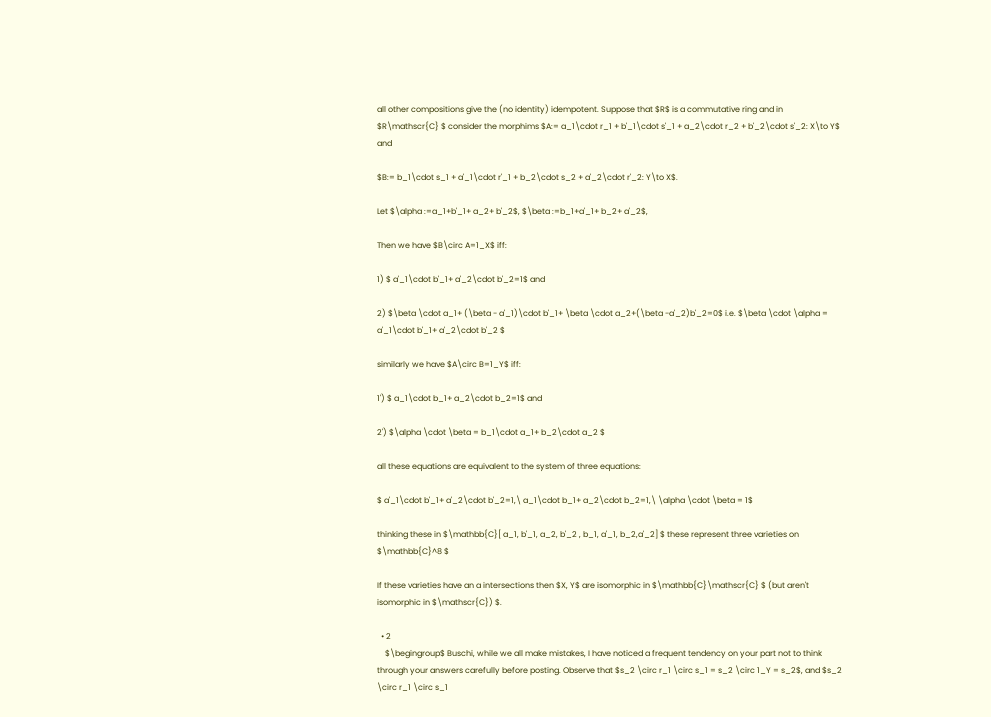all other compositions give the (no identity) idempotent. Suppose that $R$ is a commutative ring and in $R\mathscr{C} $ consider the morphims $A:= a_1\cdot r_1 + b'_1\cdot s'_1 + a_2\cdot r_2 + b'_2\cdot s'_2: X\to Y$ and

$B:= b_1\cdot s_1 + a'_1\cdot r'_1 + b_2\cdot s_2 + a'_2\cdot r'_2: Y\to X$.

Let $\alpha :=a_1+b'_1+ a_2+ b'_2$, $\beta :=b_1+a'_1+ b_2+ a'_2$,

Then we have $B\circ A=1_X$ iff:

1) $ a'_1\cdot b'_1+ a'_2\cdot b'_2=1$ and

2) $\beta \cdot a_1+ (\beta - a'_1)\cdot b'_1+ \beta \cdot a_2+(\beta -a'_2)b'_2=0$ i.e. $\beta \cdot \alpha = a'_1\cdot b'_1+ a'_2\cdot b'_2 $

similarly we have $A\circ B=1_Y$ iff:

1') $ a_1\cdot b_1+ a_2\cdot b_2=1$ and

2') $\alpha \cdot \beta = b_1\cdot a_1+ b_2\cdot a_2 $

all these equations are equivalent to the system of three equations:

$ a'_1\cdot b'_1+ a'_2\cdot b'_2=1,\ a_1\cdot b_1+ a_2\cdot b_2=1,\ \alpha \cdot \beta = 1$

thinking these in $\mathbb{C}[ a_1, b'_1, a_2, b'_2 , b_1, a'_1, b_2,a'_2] $ these represent three varieties on $\mathbb{C}^8 $

If these varieties have an a intersections then $X, Y$ are isomorphic in $\mathbb{C}\mathscr{C} $ (but aren't isomorphic in $\mathscr{C}) $.

  • 2
    $\begingroup$ Buschi, while we all make mistakes, I have noticed a frequent tendency on your part not to think through your answers carefully before posting. Observe that $s_2 \circ r_1 \circ s_1 = s_2 \circ 1_Y = s_2$, and $s_2 \circ r_1 \circ s_1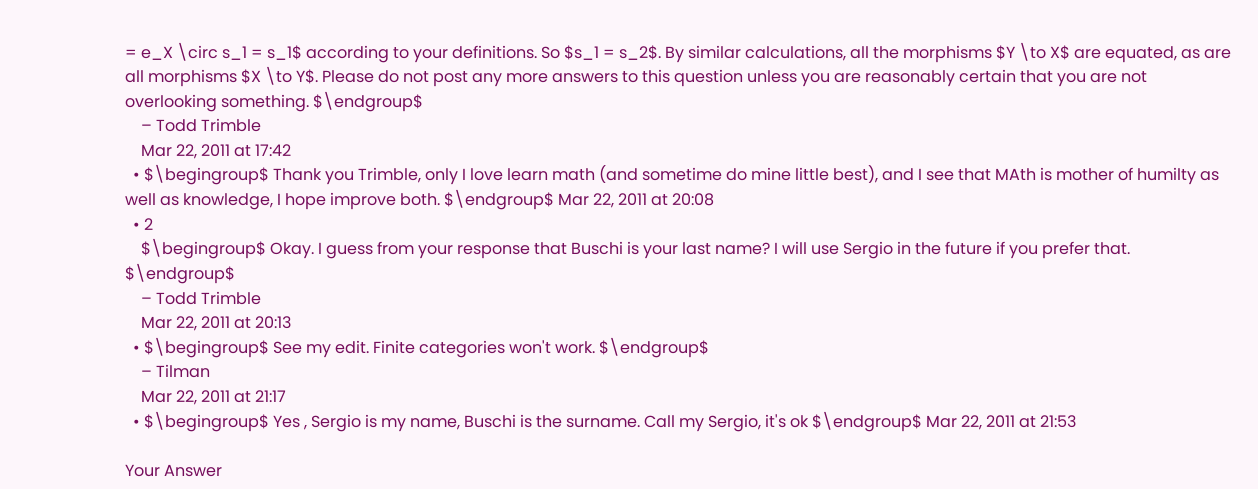= e_X \circ s_1 = s_1$ according to your definitions. So $s_1 = s_2$. By similar calculations, all the morphisms $Y \to X$ are equated, as are all morphisms $X \to Y$. Please do not post any more answers to this question unless you are reasonably certain that you are not overlooking something. $\endgroup$
    – Todd Trimble
    Mar 22, 2011 at 17:42
  • $\begingroup$ Thank you Trimble, only I love learn math (and sometime do mine little best), and I see that MAth is mother of humilty as well as knowledge, I hope improve both. $\endgroup$ Mar 22, 2011 at 20:08
  • 2
    $\begingroup$ Okay. I guess from your response that Buschi is your last name? I will use Sergio in the future if you prefer that. $\endgroup$
    – Todd Trimble
    Mar 22, 2011 at 20:13
  • $\begingroup$ See my edit. Finite categories won't work. $\endgroup$
    – Tilman
    Mar 22, 2011 at 21:17
  • $\begingroup$ Yes , Sergio is my name, Buschi is the surname. Call my Sergio, it's ok $\endgroup$ Mar 22, 2011 at 21:53

Your Answer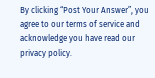By clicking “Post Your Answer”, you agree to our terms of service and acknowledge you have read our privacy policy.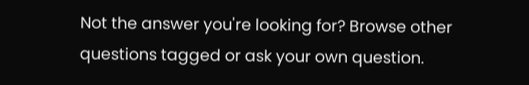Not the answer you're looking for? Browse other questions tagged or ask your own question.